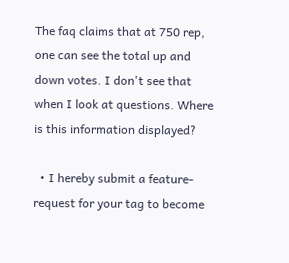The faq claims that at 750 rep, one can see the total up and down votes. I don't see that when I look at questions. Where is this information displayed?

  • I hereby submit a feature-request for your tag to become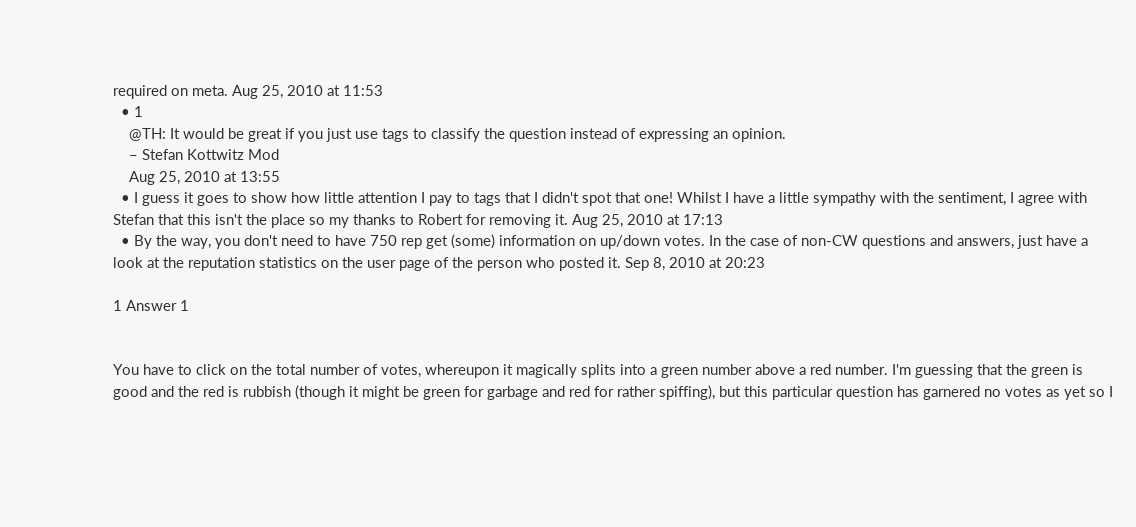required on meta. Aug 25, 2010 at 11:53
  • 1
    @TH: It would be great if you just use tags to classify the question instead of expressing an opinion.
    – Stefan Kottwitz Mod
    Aug 25, 2010 at 13:55
  • I guess it goes to show how little attention I pay to tags that I didn't spot that one! Whilst I have a little sympathy with the sentiment, I agree with Stefan that this isn't the place so my thanks to Robert for removing it. Aug 25, 2010 at 17:13
  • By the way, you don't need to have 750 rep get (some) information on up/down votes. In the case of non-CW questions and answers, just have a look at the reputation statistics on the user page of the person who posted it. Sep 8, 2010 at 20:23

1 Answer 1


You have to click on the total number of votes, whereupon it magically splits into a green number above a red number. I'm guessing that the green is good and the red is rubbish (though it might be green for garbage and red for rather spiffing), but this particular question has garnered no votes as yet so I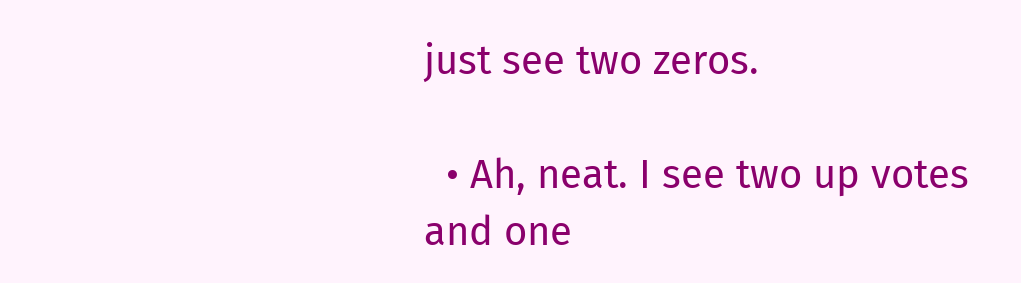just see two zeros.

  • Ah, neat. I see two up votes and one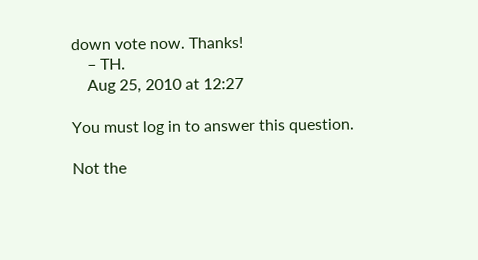down vote now. Thanks!
    – TH.
    Aug 25, 2010 at 12:27

You must log in to answer this question.

Not the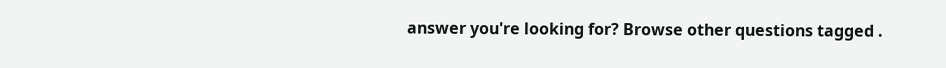answer you're looking for? Browse other questions tagged .